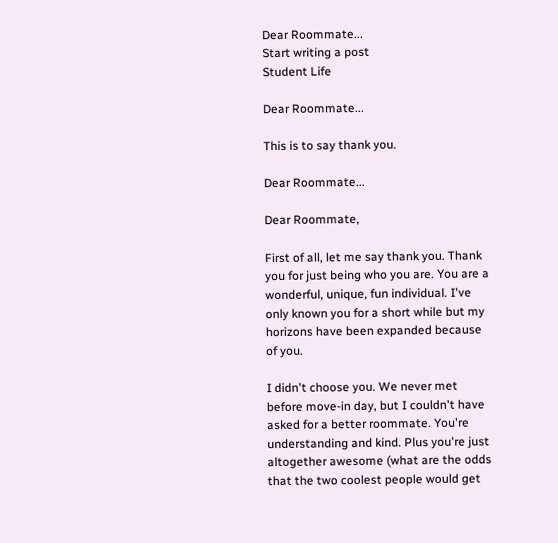Dear Roommate...
Start writing a post
Student Life

Dear Roommate...

This is to say thank you.

Dear Roommate...

Dear Roommate,

First of all, let me say thank you. Thank you for just being who you are. You are a wonderful, unique, fun individual. I've only known you for a short while but my horizons have been expanded because of you.

I didn't choose you. We never met before move-in day, but I couldn't have asked for a better roommate. You're understanding and kind. Plus you're just altogether awesome (what are the odds that the two coolest people would get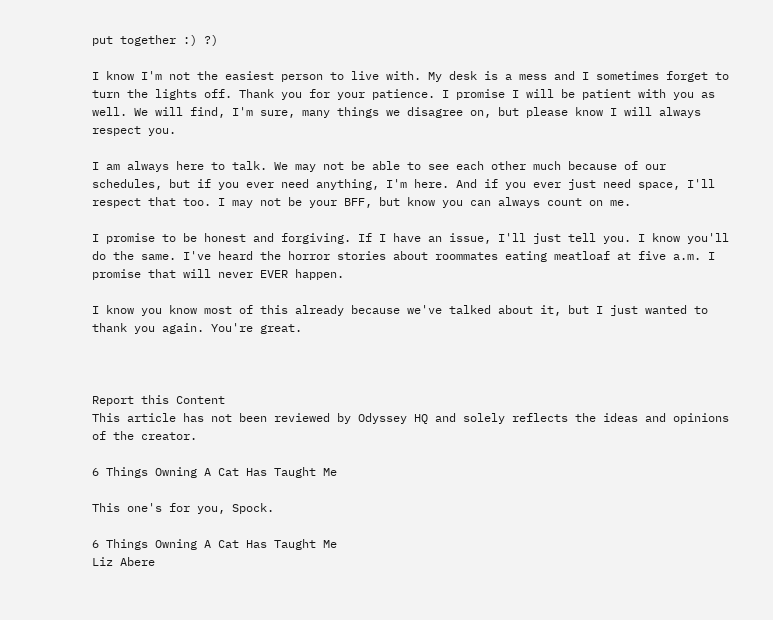put together :) ?)

I know I'm not the easiest person to live with. My desk is a mess and I sometimes forget to turn the lights off. Thank you for your patience. I promise I will be patient with you as well. We will find, I'm sure, many things we disagree on, but please know I will always respect you.

I am always here to talk. We may not be able to see each other much because of our schedules, but if you ever need anything, I'm here. And if you ever just need space, I'll respect that too. I may not be your BFF, but know you can always count on me.

I promise to be honest and forgiving. If I have an issue, I'll just tell you. I know you'll do the same. I've heard the horror stories about roommates eating meatloaf at five a.m. I promise that will never EVER happen.

I know you know most of this already because we've talked about it, but I just wanted to thank you again. You're great.



Report this Content
This article has not been reviewed by Odyssey HQ and solely reflects the ideas and opinions of the creator.

6 Things Owning A Cat Has Taught Me

This one's for you, Spock.

6 Things Owning A Cat Has Taught Me
Liz Abere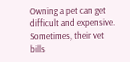Owning a pet can get difficult and expensive. Sometimes, their vet bills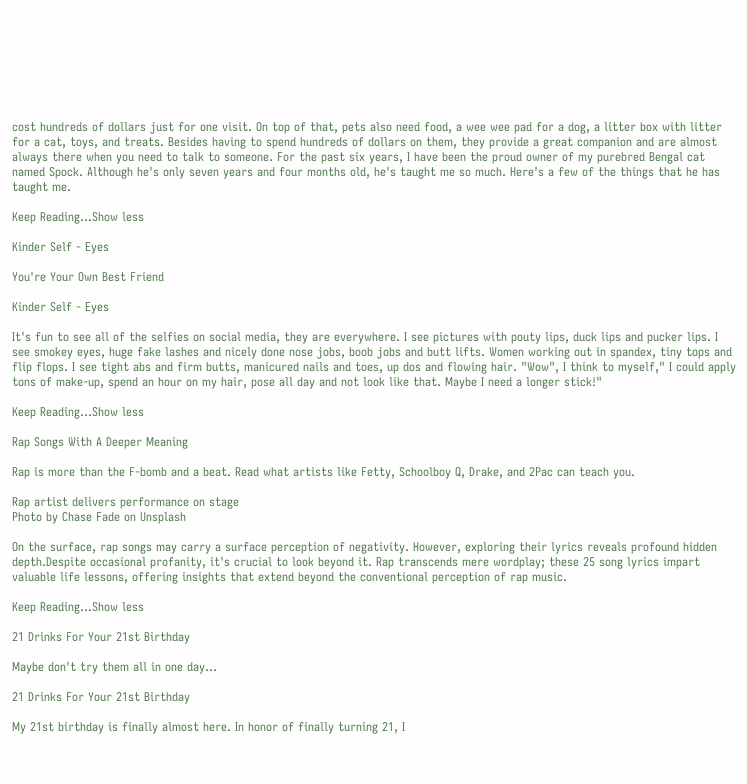cost hundreds of dollars just for one visit. On top of that, pets also need food, a wee wee pad for a dog, a litter box with litter for a cat, toys, and treats. Besides having to spend hundreds of dollars on them, they provide a great companion and are almost always there when you need to talk to someone. For the past six years, I have been the proud owner of my purebred Bengal cat named Spock. Although he's only seven years and four months old, he's taught me so much. Here's a few of the things that he has taught me.

Keep Reading...Show less

Kinder Self - Eyes

You're Your Own Best Friend

Kinder Self - Eyes

It's fun to see all of the selfies on social media, they are everywhere. I see pictures with pouty lips, duck lips and pucker lips. I see smokey eyes, huge fake lashes and nicely done nose jobs, boob jobs and butt lifts. Women working out in spandex, tiny tops and flip flops. I see tight abs and firm butts, manicured nails and toes, up dos and flowing hair. "Wow", I think to myself," I could apply tons of make-up, spend an hour on my hair, pose all day and not look like that. Maybe I need a longer stick!"

Keep Reading...Show less

Rap Songs With A Deeper Meaning

Rap is more than the F-bomb and a beat. Read what artists like Fetty, Schoolboy Q, Drake, and 2Pac can teach you.

Rap artist delivers performance on stage
Photo by Chase Fade on Unsplash

On the surface, rap songs may carry a surface perception of negativity. However, exploring their lyrics reveals profound hidden depth.Despite occasional profanity, it's crucial to look beyond it. Rap transcends mere wordplay; these 25 song lyrics impart valuable life lessons, offering insights that extend beyond the conventional perception of rap music.

Keep Reading...Show less

21 Drinks For Your 21st Birthday

Maybe don't try them all in one day...

21 Drinks For Your 21st Birthday

My 21st birthday is finally almost here. In honor of finally turning 21, I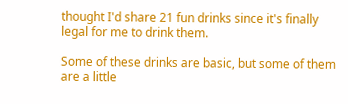thought I'd share 21 fun drinks since it's finally legal for me to drink them.

Some of these drinks are basic, but some of them are a little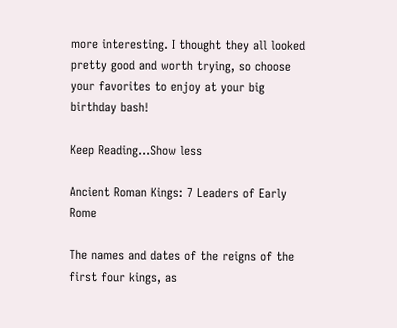more interesting. I thought they all looked pretty good and worth trying, so choose your favorites to enjoy at your big birthday bash!

Keep Reading...Show less

Ancient Roman Kings: 7 Leaders of Early Rome

The names and dates of the reigns of the first four kings, as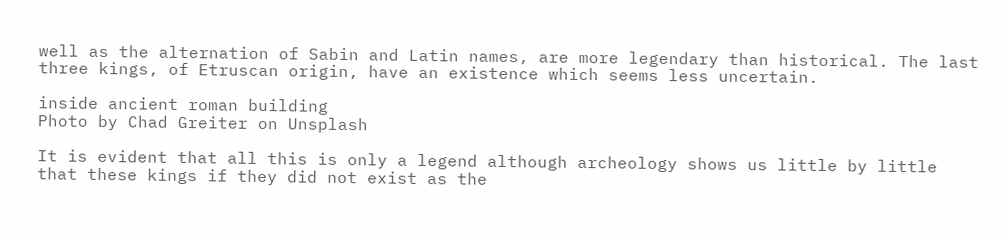well as the alternation of Sabin and Latin names, are more legendary than historical. The last three kings, of Etruscan origin, have an existence which seems less uncertain.

inside ancient roman building
Photo by Chad Greiter on Unsplash

It is evident that all this is only a legend although archeology shows us little by little that these kings if they did not exist as the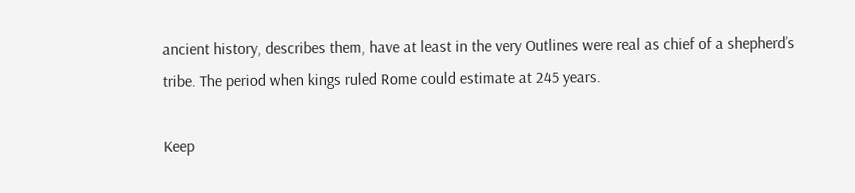ancient history, describes them, have at least in the very Outlines were real as chief of a shepherd’s tribe. The period when kings ruled Rome could estimate at 245 years.

Keep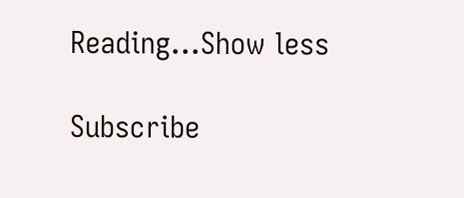Reading...Show less

Subscribe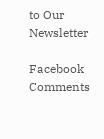to Our Newsletter

Facebook Comments